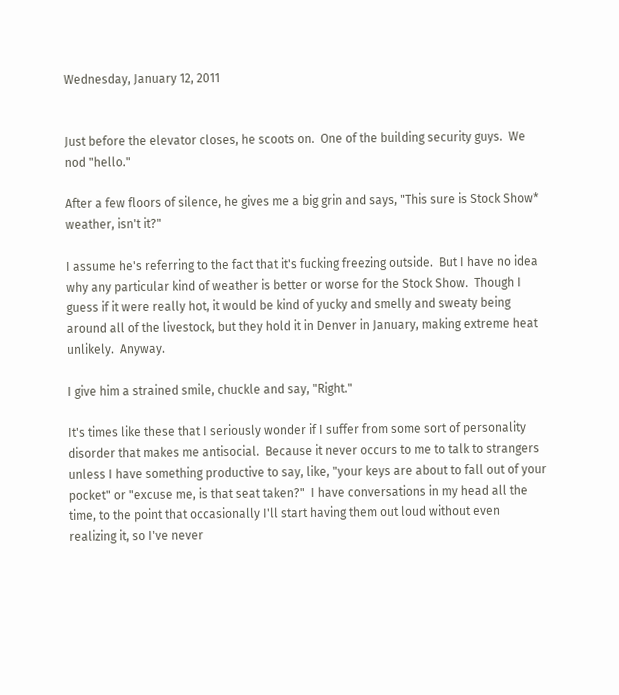Wednesday, January 12, 2011


Just before the elevator closes, he scoots on.  One of the building security guys.  We nod "hello."

After a few floors of silence, he gives me a big grin and says, "This sure is Stock Show* weather, isn't it?"

I assume he's referring to the fact that it's fucking freezing outside.  But I have no idea why any particular kind of weather is better or worse for the Stock Show.  Though I guess if it were really hot, it would be kind of yucky and smelly and sweaty being around all of the livestock, but they hold it in Denver in January, making extreme heat unlikely.  Anyway.

I give him a strained smile, chuckle and say, "Right."

It's times like these that I seriously wonder if I suffer from some sort of personality disorder that makes me antisocial.  Because it never occurs to me to talk to strangers unless I have something productive to say, like, "your keys are about to fall out of your pocket" or "excuse me, is that seat taken?"  I have conversations in my head all the time, to the point that occasionally I'll start having them out loud without even realizing it, so I've never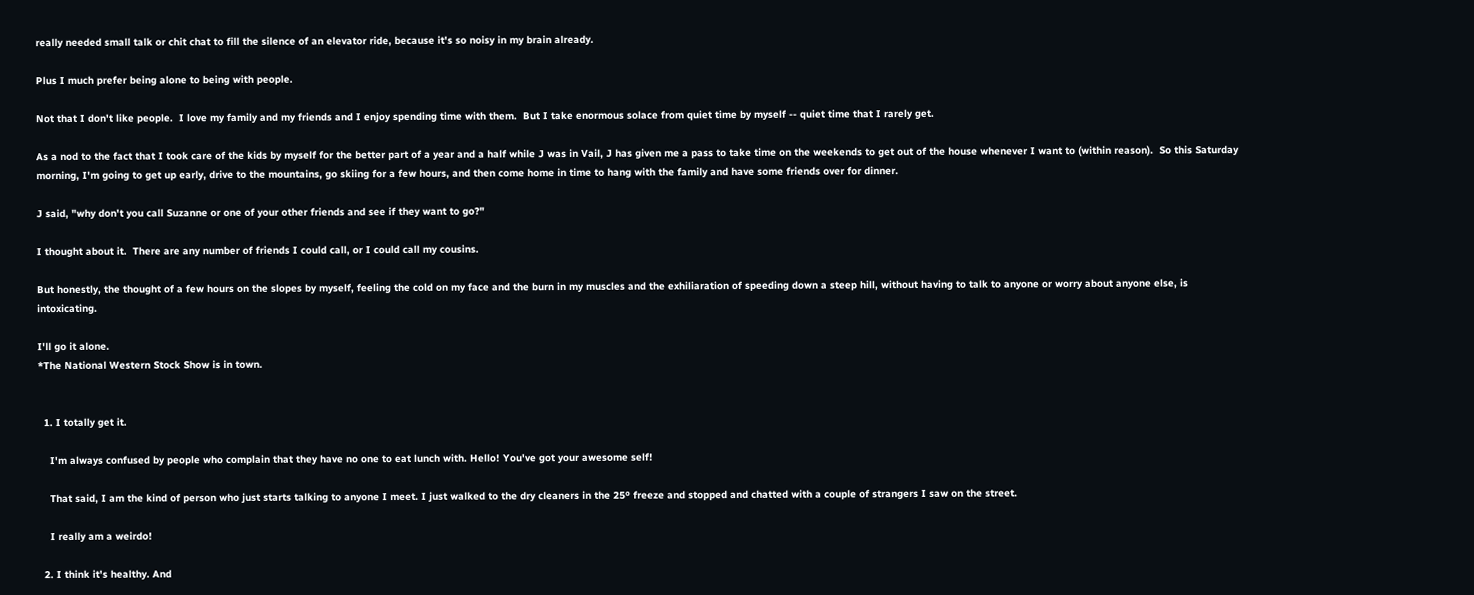really needed small talk or chit chat to fill the silence of an elevator ride, because it's so noisy in my brain already.

Plus I much prefer being alone to being with people.

Not that I don't like people.  I love my family and my friends and I enjoy spending time with them.  But I take enormous solace from quiet time by myself -- quiet time that I rarely get.

As a nod to the fact that I took care of the kids by myself for the better part of a year and a half while J was in Vail, J has given me a pass to take time on the weekends to get out of the house whenever I want to (within reason).  So this Saturday morning, I'm going to get up early, drive to the mountains, go skiing for a few hours, and then come home in time to hang with the family and have some friends over for dinner.

J said, "why don't you call Suzanne or one of your other friends and see if they want to go?"

I thought about it.  There are any number of friends I could call, or I could call my cousins.

But honestly, the thought of a few hours on the slopes by myself, feeling the cold on my face and the burn in my muscles and the exhiliaration of speeding down a steep hill, without having to talk to anyone or worry about anyone else, is intoxicating.

I'll go it alone.
*The National Western Stock Show is in town.


  1. I totally get it.

    I'm always confused by people who complain that they have no one to eat lunch with. Hello! You've got your awesome self!

    That said, I am the kind of person who just starts talking to anyone I meet. I just walked to the dry cleaners in the 25º freeze and stopped and chatted with a couple of strangers I saw on the street.

    I really am a weirdo!

  2. I think it's healthy. And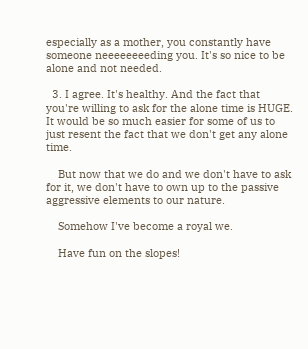especially as a mother, you constantly have someone neeeeeeeeding you. It's so nice to be alone and not needed.

  3. I agree. It's healthy. And the fact that you're willing to ask for the alone time is HUGE. It would be so much easier for some of us to just resent the fact that we don't get any alone time.

    But now that we do and we don't have to ask for it, we don't have to own up to the passive aggressive elements to our nature.

    Somehow I've become a royal we.

    Have fun on the slopes!